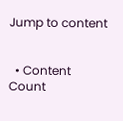Jump to content


  • Content Count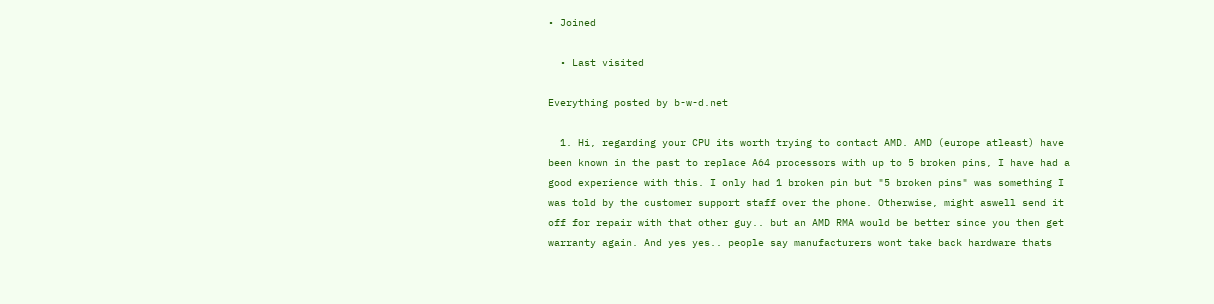• Joined

  • Last visited

Everything posted by b-w-d.net

  1. Hi, regarding your CPU its worth trying to contact AMD. AMD (europe atleast) have been known in the past to replace A64 processors with up to 5 broken pins, I have had a good experience with this. I only had 1 broken pin but "5 broken pins" was something I was told by the customer support staff over the phone. Otherwise, might aswell send it off for repair with that other guy.. but an AMD RMA would be better since you then get warranty again. And yes yes.. people say manufacturers wont take back hardware thats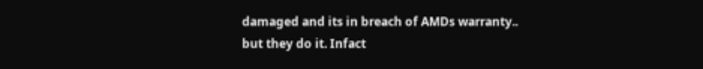damaged and its in breach of AMDs warranty.. but they do it. Infact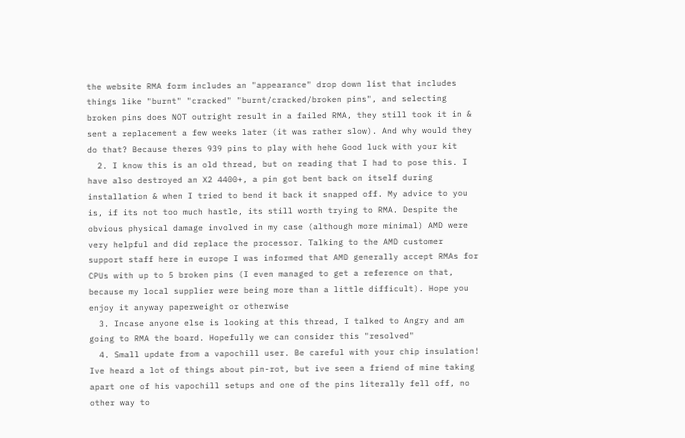the website RMA form includes an "appearance" drop down list that includes things like "burnt" "cracked" "burnt/cracked/broken pins", and selecting broken pins does NOT outright result in a failed RMA, they still took it in & sent a replacement a few weeks later (it was rather slow). And why would they do that? Because theres 939 pins to play with hehe Good luck with your kit
  2. I know this is an old thread, but on reading that I had to pose this. I have also destroyed an X2 4400+, a pin got bent back on itself during installation & when I tried to bend it back it snapped off. My advice to you is, if its not too much hastle, its still worth trying to RMA. Despite the obvious physical damage involved in my case (although more minimal) AMD were very helpful and did replace the processor. Talking to the AMD customer support staff here in europe I was informed that AMD generally accept RMAs for CPUs with up to 5 broken pins (I even managed to get a reference on that, because my local supplier were being more than a little difficult). Hope you enjoy it anyway paperweight or otherwise
  3. Incase anyone else is looking at this thread, I talked to Angry and am going to RMA the board. Hopefully we can consider this "resolved"
  4. Small update from a vapochill user. Be careful with your chip insulation! Ive heard a lot of things about pin-rot, but ive seen a friend of mine taking apart one of his vapochill setups and one of the pins literally fell off, no other way to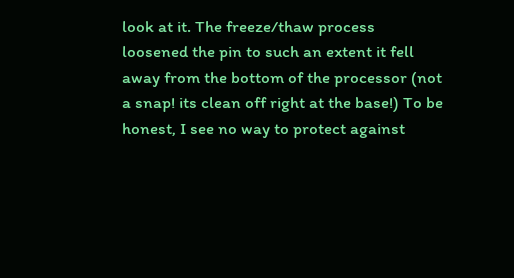look at it. The freeze/thaw process loosened the pin to such an extent it fell away from the bottom of the processor (not a snap! its clean off right at the base!) To be honest, I see no way to protect against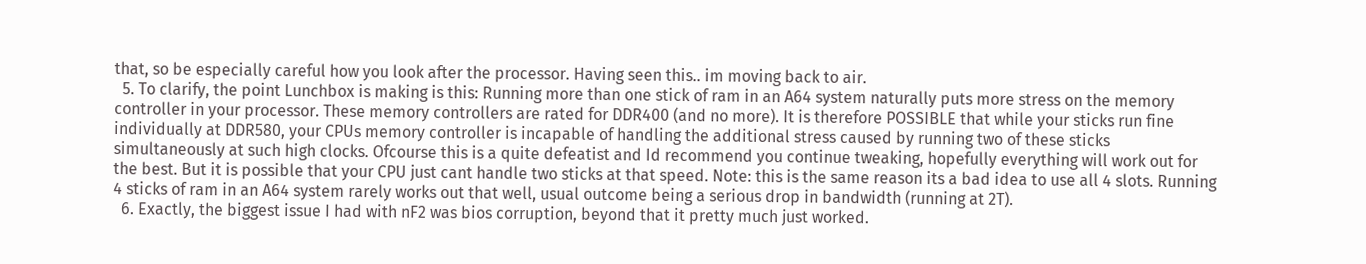that, so be especially careful how you look after the processor. Having seen this.. im moving back to air.
  5. To clarify, the point Lunchbox is making is this: Running more than one stick of ram in an A64 system naturally puts more stress on the memory controller in your processor. These memory controllers are rated for DDR400 (and no more). It is therefore POSSIBLE that while your sticks run fine individually at DDR580, your CPUs memory controller is incapable of handling the additional stress caused by running two of these sticks simultaneously at such high clocks. Ofcourse this is a quite defeatist and Id recommend you continue tweaking, hopefully everything will work out for the best. But it is possible that your CPU just cant handle two sticks at that speed. Note: this is the same reason its a bad idea to use all 4 slots. Running 4 sticks of ram in an A64 system rarely works out that well, usual outcome being a serious drop in bandwidth (running at 2T).
  6. Exactly, the biggest issue I had with nF2 was bios corruption, beyond that it pretty much just worked.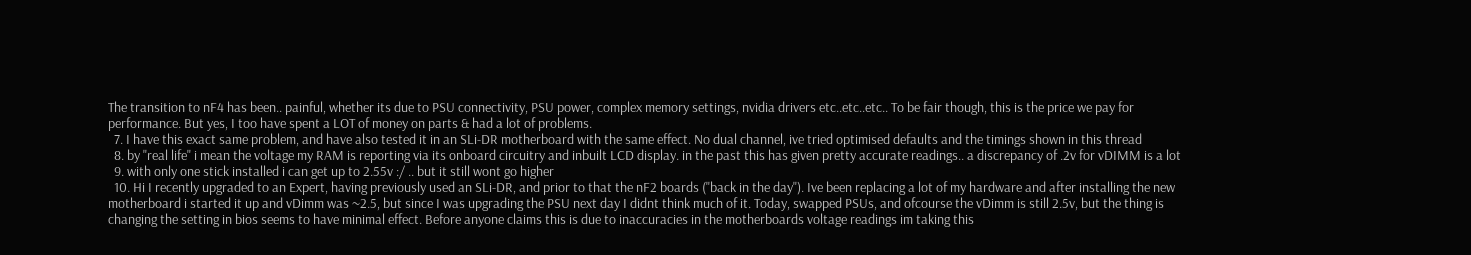The transition to nF4 has been.. painful, whether its due to PSU connectivity, PSU power, complex memory settings, nvidia drivers etc..etc..etc.. To be fair though, this is the price we pay for performance. But yes, I too have spent a LOT of money on parts & had a lot of problems.
  7. I have this exact same problem, and have also tested it in an SLi-DR motherboard with the same effect. No dual channel, ive tried optimised defaults and the timings shown in this thread
  8. by "real life" i mean the voltage my RAM is reporting via its onboard circuitry and inbuilt LCD display. in the past this has given pretty accurate readings.. a discrepancy of .2v for vDIMM is a lot
  9. with only one stick installed i can get up to 2.55v :/ .. but it still wont go higher
  10. Hi I recently upgraded to an Expert, having previously used an SLi-DR, and prior to that the nF2 boards ("back in the day"). Ive been replacing a lot of my hardware and after installing the new motherboard i started it up and vDimm was ~2.5, but since I was upgrading the PSU next day I didnt think much of it. Today, swapped PSUs, and ofcourse the vDimm is still 2.5v, but the thing is changing the setting in bios seems to have minimal effect. Before anyone claims this is due to inaccuracies in the motherboards voltage readings im taking this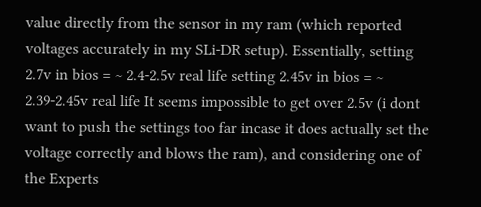value directly from the sensor in my ram (which reported voltages accurately in my SLi-DR setup). Essentially, setting 2.7v in bios = ~ 2.4-2.5v real life setting 2.45v in bios = ~ 2.39-2.45v real life It seems impossible to get over 2.5v (i dont want to push the settings too far incase it does actually set the voltage correctly and blows the ram), and considering one of the Experts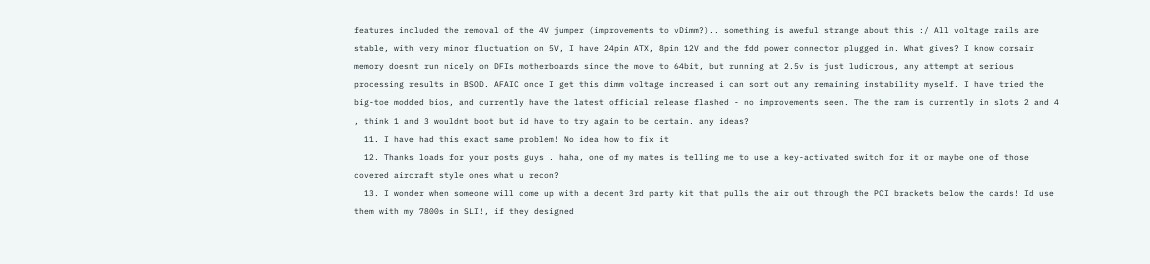features included the removal of the 4V jumper (improvements to vDimm?).. something is aweful strange about this :/ All voltage rails are stable, with very minor fluctuation on 5V, I have 24pin ATX, 8pin 12V and the fdd power connector plugged in. What gives? I know corsair memory doesnt run nicely on DFIs motherboards since the move to 64bit, but running at 2.5v is just ludicrous, any attempt at serious processing results in BSOD. AFAIC once I get this dimm voltage increased i can sort out any remaining instability myself. I have tried the big-toe modded bios, and currently have the latest official release flashed - no improvements seen. The the ram is currently in slots 2 and 4 , think 1 and 3 wouldnt boot but id have to try again to be certain. any ideas?
  11. I have had this exact same problem! No idea how to fix it
  12. Thanks loads for your posts guys . haha, one of my mates is telling me to use a key-activated switch for it or maybe one of those covered aircraft style ones what u recon?
  13. I wonder when someone will come up with a decent 3rd party kit that pulls the air out through the PCI brackets below the cards! Id use them with my 7800s in SLI!, if they designed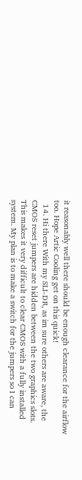it reasonably well there should be enough clearance for the airflow too. Hope Artic Cooling get on this quick!
  14. Hi there With my SLI-DR, as im sure others are aware, the CMOS reset jumpers are hidden between the two graphics slots. This makes it very difficult to clear CMOS with a fully installed system. My plan is to make a switch for the jumpers so I can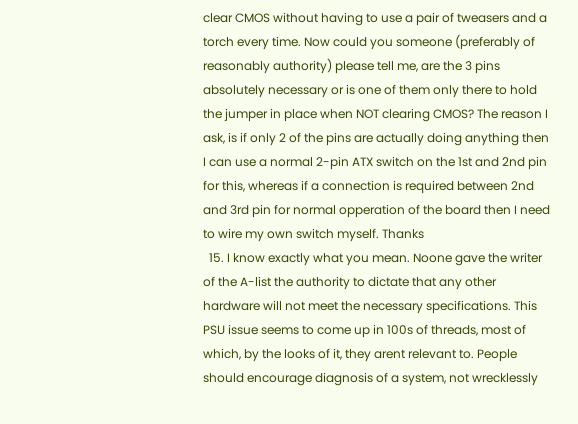clear CMOS without having to use a pair of tweasers and a torch every time. Now could you someone (preferably of reasonably authority) please tell me, are the 3 pins absolutely necessary or is one of them only there to hold the jumper in place when NOT clearing CMOS? The reason I ask, is if only 2 of the pins are actually doing anything then I can use a normal 2-pin ATX switch on the 1st and 2nd pin for this, whereas if a connection is required between 2nd and 3rd pin for normal opperation of the board then I need to wire my own switch myself. Thanks
  15. I know exactly what you mean. Noone gave the writer of the A-list the authority to dictate that any other hardware will not meet the necessary specifications. This PSU issue seems to come up in 100s of threads, most of which, by the looks of it, they arent relevant to. People should encourage diagnosis of a system, not wrecklessly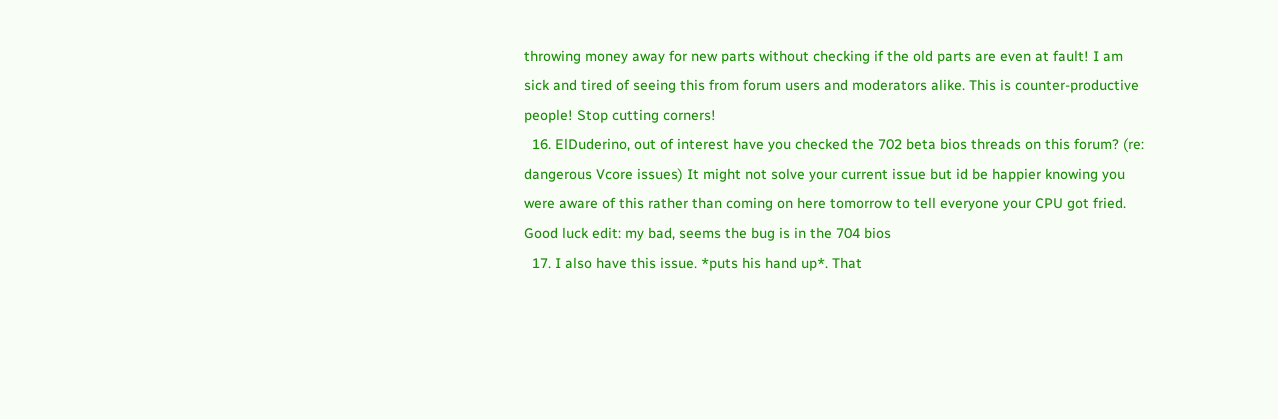throwing money away for new parts without checking if the old parts are even at fault! I am sick and tired of seeing this from forum users and moderators alike. This is counter-productive people! Stop cutting corners!
  16. ElDuderino, out of interest have you checked the 702 beta bios threads on this forum? (re: dangerous Vcore issues) It might not solve your current issue but id be happier knowing you were aware of this rather than coming on here tomorrow to tell everyone your CPU got fried. Good luck edit: my bad, seems the bug is in the 704 bios
  17. I also have this issue. *puts his hand up*. That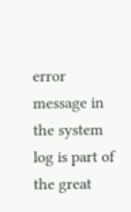error message in the system log is part of the great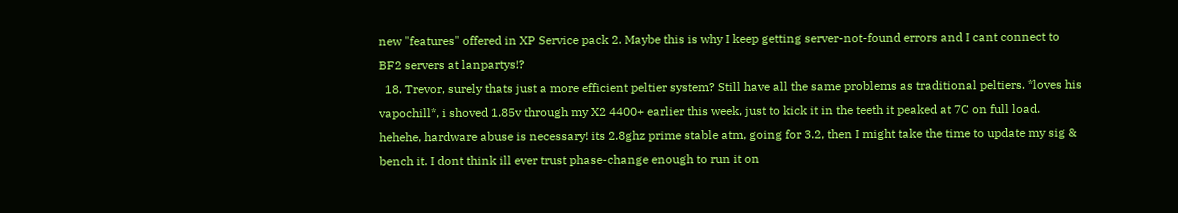new "features" offered in XP Service pack 2. Maybe this is why I keep getting server-not-found errors and I cant connect to BF2 servers at lanpartys!?
  18. Trevor, surely thats just a more efficient peltier system? Still have all the same problems as traditional peltiers. *loves his vapochill*, i shoved 1.85v through my X2 4400+ earlier this week, just to kick it in the teeth it peaked at 7C on full load. hehehe, hardware abuse is necessary! its 2.8ghz prime stable atm, going for 3.2, then I might take the time to update my sig & bench it. I dont think ill ever trust phase-change enough to run it on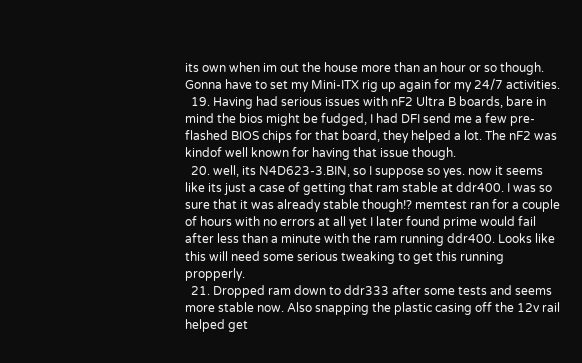its own when im out the house more than an hour or so though. Gonna have to set my Mini-ITX rig up again for my 24/7 activities.
  19. Having had serious issues with nF2 Ultra B boards, bare in mind the bios might be fudged, I had DFI send me a few pre-flashed BIOS chips for that board, they helped a lot. The nF2 was kindof well known for having that issue though.
  20. well, its N4D623-3.BIN, so I suppose so yes. now it seems like its just a case of getting that ram stable at ddr400. I was so sure that it was already stable though!? memtest ran for a couple of hours with no errors at all yet I later found prime would fail after less than a minute with the ram running ddr400. Looks like this will need some serious tweaking to get this running propperly.
  21. Dropped ram down to ddr333 after some tests and seems more stable now. Also snapping the plastic casing off the 12v rail helped get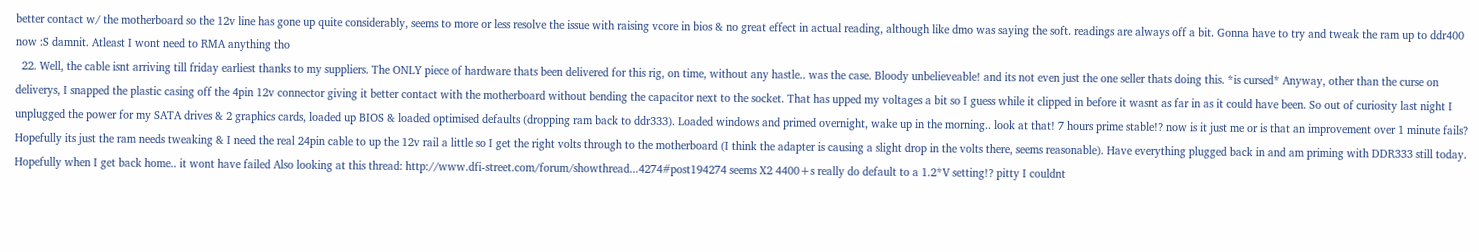better contact w/ the motherboard so the 12v line has gone up quite considerably, seems to more or less resolve the issue with raising vcore in bios & no great effect in actual reading, although like dmo was saying the soft. readings are always off a bit. Gonna have to try and tweak the ram up to ddr400 now :S damnit. Atleast I wont need to RMA anything tho
  22. Well, the cable isnt arriving till friday earliest thanks to my suppliers. The ONLY piece of hardware thats been delivered for this rig, on time, without any hastle.. was the case. Bloody unbelieveable! and its not even just the one seller thats doing this. *is cursed* Anyway, other than the curse on deliverys, I snapped the plastic casing off the 4pin 12v connector giving it better contact with the motherboard without bending the capacitor next to the socket. That has upped my voltages a bit so I guess while it clipped in before it wasnt as far in as it could have been. So out of curiosity last night I unplugged the power for my SATA drives & 2 graphics cards, loaded up BIOS & loaded optimised defaults (dropping ram back to ddr333). Loaded windows and primed overnight, wake up in the morning.. look at that! 7 hours prime stable!? now is it just me or is that an improvement over 1 minute fails? Hopefully its just the ram needs tweaking & I need the real 24pin cable to up the 12v rail a little so I get the right volts through to the motherboard (I think the adapter is causing a slight drop in the volts there, seems reasonable). Have everything plugged back in and am priming with DDR333 still today. Hopefully when I get back home.. it wont have failed Also looking at this thread: http://www.dfi-street.com/forum/showthread...4274#post194274 seems X2 4400+s really do default to a 1.2*V setting!? pitty I couldnt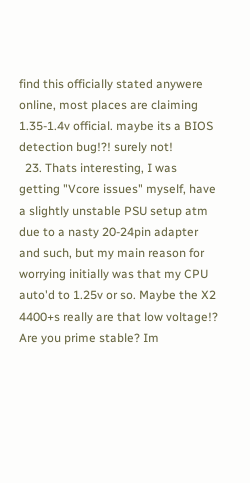find this officially stated anywere online, most places are claiming 1.35-1.4v official. maybe its a BIOS detection bug!?! surely not!
  23. Thats interesting, I was getting "Vcore issues" myself, have a slightly unstable PSU setup atm due to a nasty 20-24pin adapter and such, but my main reason for worrying initially was that my CPU auto'd to 1.25v or so. Maybe the X2 4400+s really are that low voltage!? Are you prime stable? Im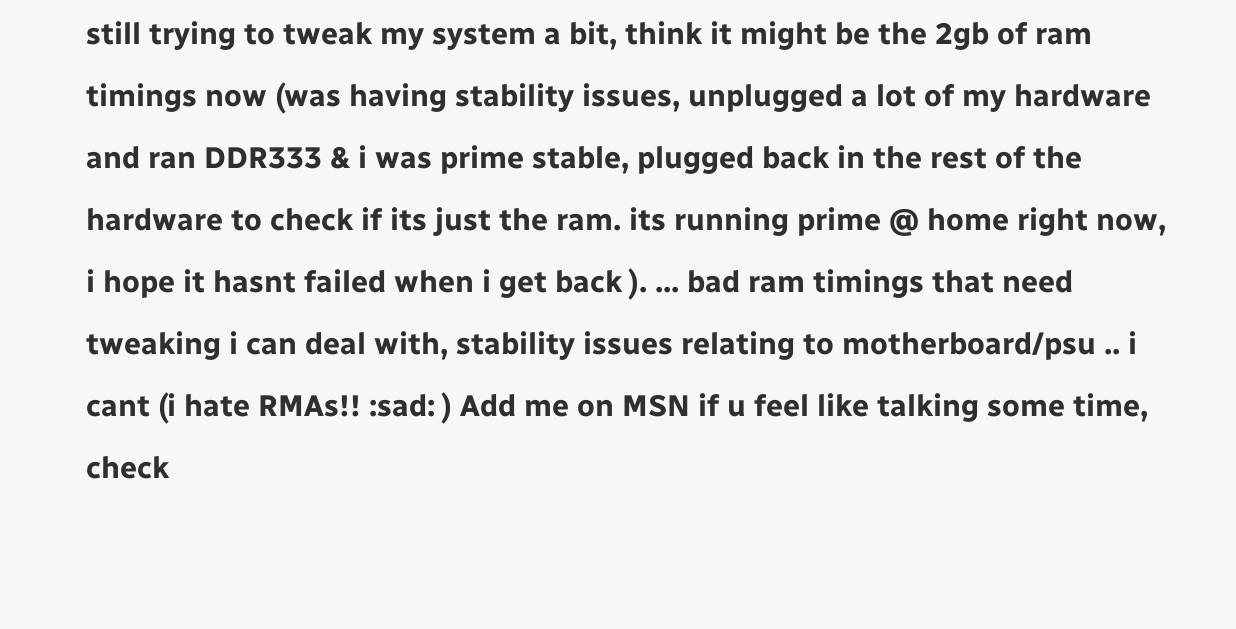still trying to tweak my system a bit, think it might be the 2gb of ram timings now (was having stability issues, unplugged a lot of my hardware and ran DDR333 & i was prime stable, plugged back in the rest of the hardware to check if its just the ram. its running prime @ home right now, i hope it hasnt failed when i get back ). ... bad ram timings that need tweaking i can deal with, stability issues relating to motherboard/psu .. i cant (i hate RMAs!! :sad: ) Add me on MSN if u feel like talking some time, check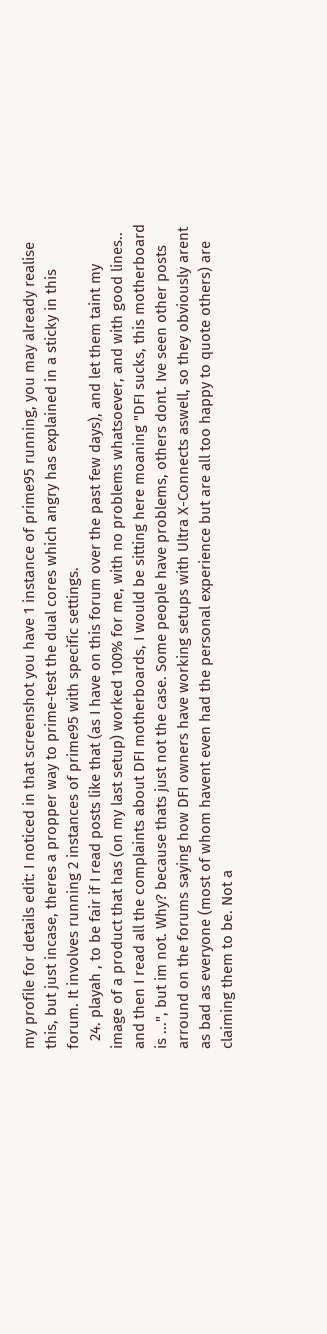my profile for details edit: I noticed in that screenshot you have 1 instance of prime95 running, you may already realise this, but just incase, theres a propper way to prime-test the dual cores which angry has explained in a sticky in this forum. It involves running 2 instances of prime95 with specific settings.
  24. playah , to be fair if I read posts like that (as I have on this forum over the past few days), and let them taint my image of a product that has (on my last setup) worked 100% for me, with no problems whatsoever, and with good lines.. and then I read all the complaints about DFI motherboards, I would be sitting here moaning "DFI sucks, this motherboard is ...", but im not. Why? because thats just not the case. Some people have problems, others dont. Ive seen other posts arround on the forums saying how DFI owners have working setups with Ultra X-Connects aswell, so they obviously arent as bad as everyone (most of whom havent even had the personal experience but are all too happy to quote others) are claiming them to be. Not a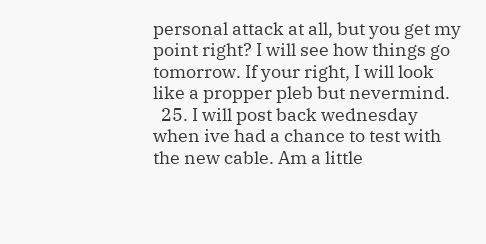personal attack at all, but you get my point right? I will see how things go tomorrow. If your right, I will look like a propper pleb but nevermind.
  25. I will post back wednesday when ive had a chance to test with the new cable. Am a little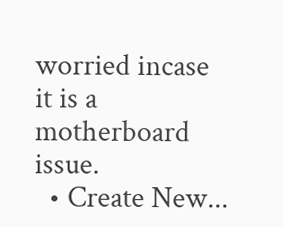worried incase it is a motherboard issue.
  • Create New...